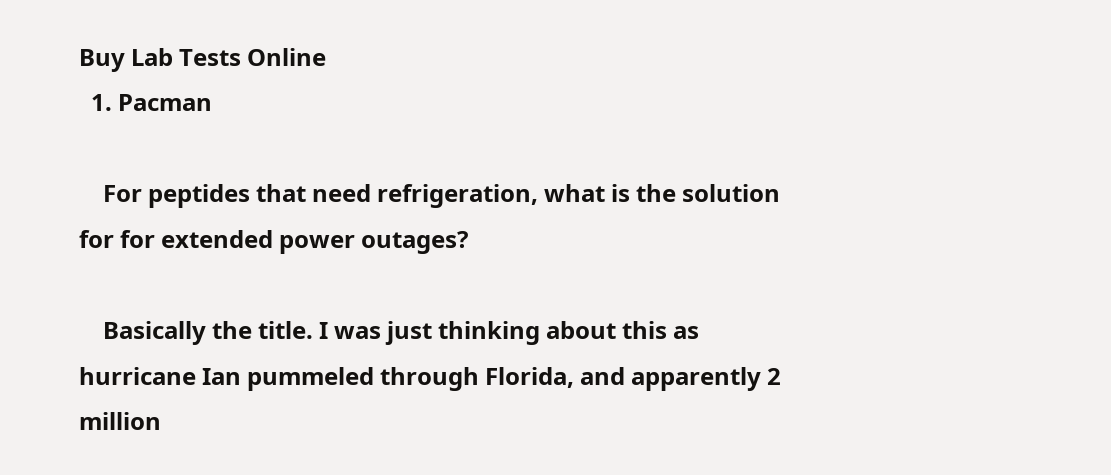Buy Lab Tests Online
  1. Pacman

    For peptides that need refrigeration, what is the solution for for extended power outages?

    Basically the title. I was just thinking about this as hurricane Ian pummeled through Florida, and apparently 2 million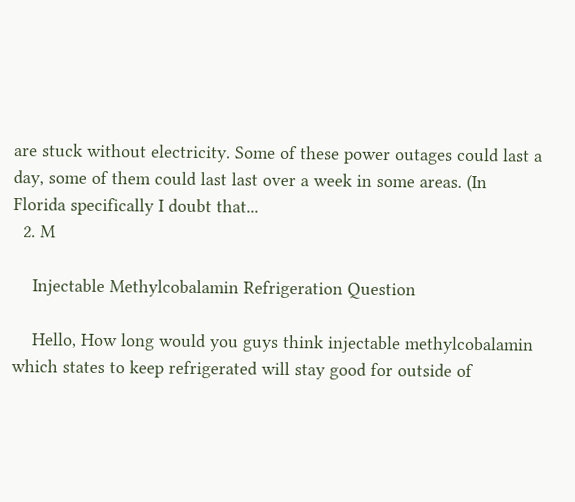are stuck without electricity. Some of these power outages could last a day, some of them could last last over a week in some areas. (In Florida specifically I doubt that...
  2. M

    Injectable Methylcobalamin Refrigeration Question

    Hello, How long would you guys think injectable methylcobalamin which states to keep refrigerated will stay good for outside of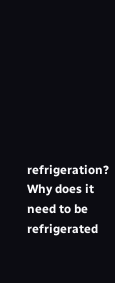refrigeration? Why does it need to be refrigerated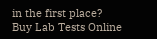in the first place?
Buy Lab Tests Online